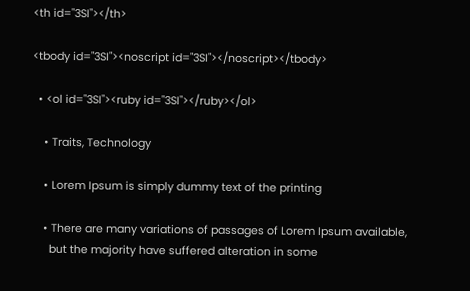<th id="3SI"></th>

<tbody id="3SI"><noscript id="3SI"></noscript></tbody>

  • <ol id="3SI"><ruby id="3SI"></ruby></ol>

    • Traits, Technology

    • Lorem Ipsum is simply dummy text of the printing

    • There are many variations of passages of Lorem Ipsum available,
      but the majority have suffered alteration in some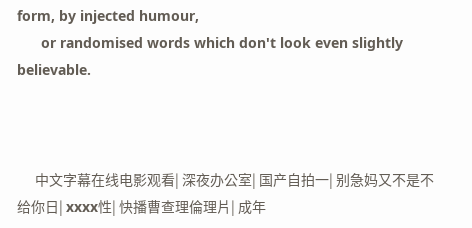form, by injected humour,
      or randomised words which don't look even slightly believable.



      中文字幕在线电影观看| 深夜办公室| 国产自拍一| 别急妈又不是不给你日| xxxx性| 快播曹查理倫理片| 成年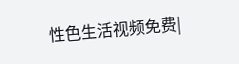性色生活视频免费|